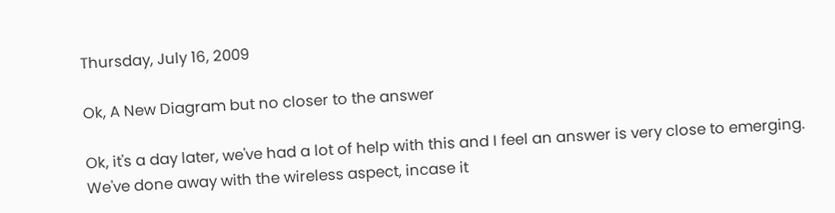Thursday, July 16, 2009

Ok, A New Diagram but no closer to the answer

Ok, it's a day later, we've had a lot of help with this and I feel an answer is very close to emerging. We've done away with the wireless aspect, incase it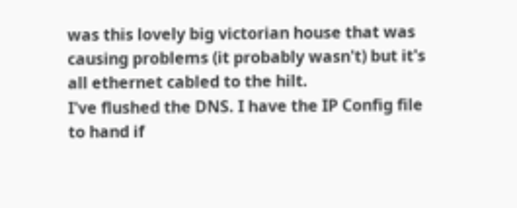was this lovely big victorian house that was causing problems (it probably wasn't) but it's all ethernet cabled to the hilt.
I've flushed the DNS. I have the IP Config file to hand if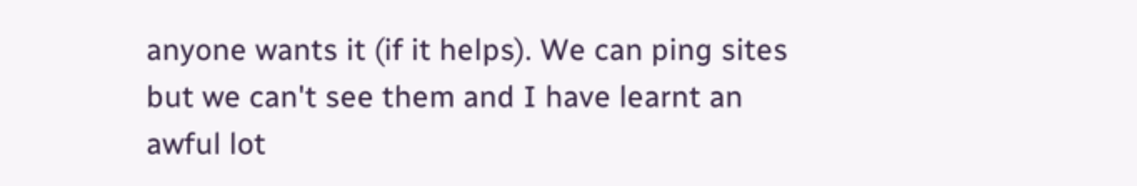anyone wants it (if it helps). We can ping sites but we can't see them and I have learnt an awful lot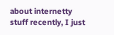about internetty stuff recently, I just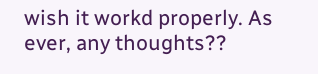wish it workd properly. As ever, any thoughts??